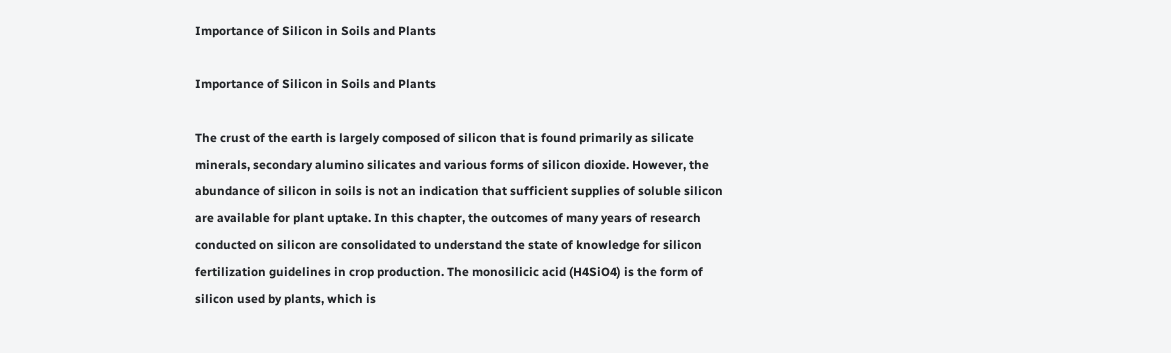Importance of Silicon in Soils and Plants

Importance of Silicon in Soils and Plants

The crust of the earth is largely composed of silicon that is found primarily as silicate minerals, secondary alumino silicates and various forms of silicon dioxide. However, the abundance of silicon in soils is not an indication that sufficient supplies of soluble silicon are available for plant uptake. In this chapter, the outcomes of many years of research conducted on silicon are consolidated to understand the state of knowledge for silicon fertilization guidelines in crop production. The monosilicic acid (H4SiO4) is the form of silicon used by plants, which is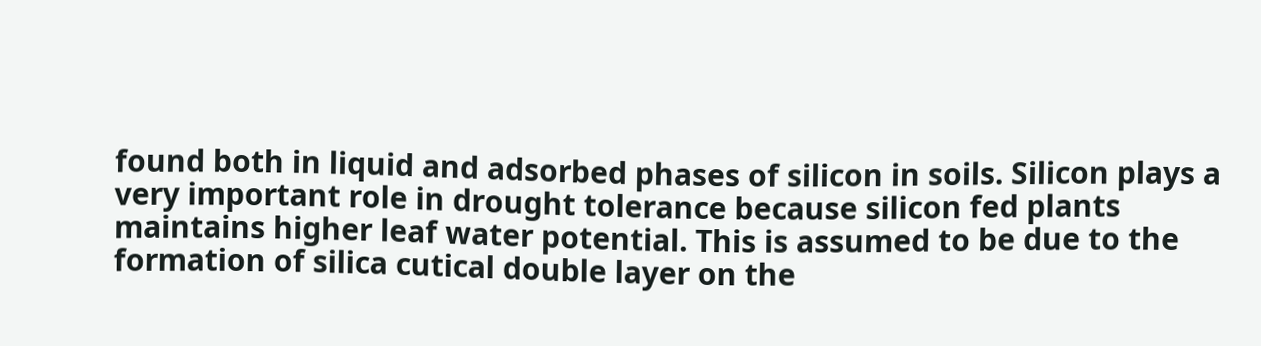found both in liquid and adsorbed phases of silicon in soils. Silicon plays a very important role in drought tolerance because silicon fed plants maintains higher leaf water potential. This is assumed to be due to the formation of silica cutical double layer on the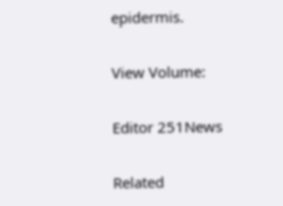epidermis.

View Volume:

Editor 251News

Related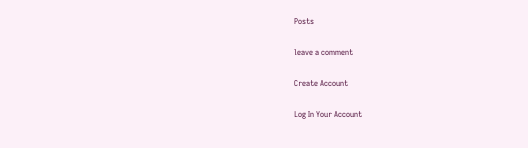Posts

leave a comment

Create Account

Log In Your Account